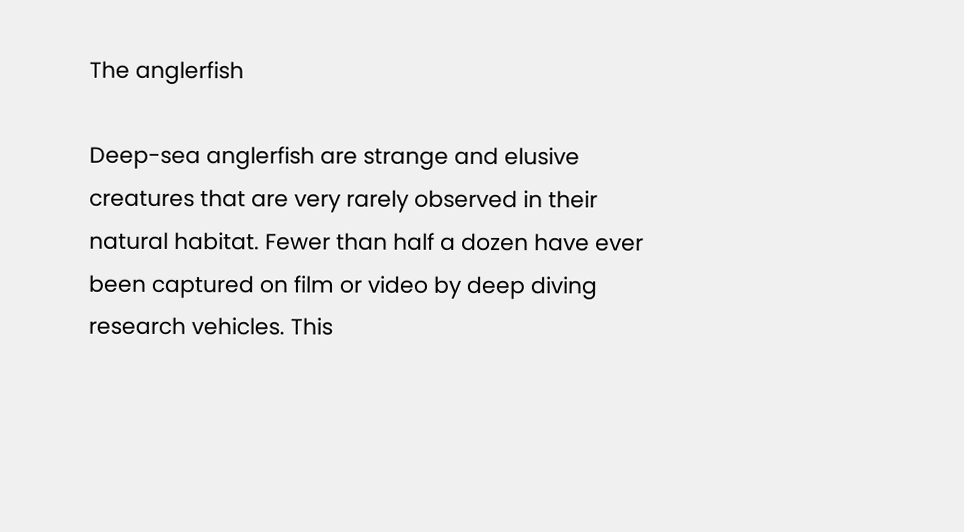The anglerfish

Deep-sea anglerfish are strange and elusive creatures that are very rarely observed in their natural habitat. Fewer than half a dozen have ever been captured on film or video by deep diving research vehicles. This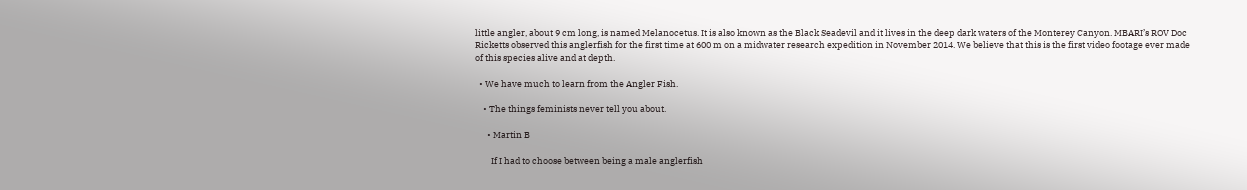little angler, about 9 cm long, is named Melanocetus. It is also known as the Black Seadevil and it lives in the deep dark waters of the Monterey Canyon. MBARI’s ROV Doc Ricketts observed this anglerfish for the first time at 600 m on a midwater research expedition in November 2014. We believe that this is the first video footage ever made of this species alive and at depth.

  • We have much to learn from the Angler Fish.

    • The things feminists never tell you about.

      • Martin B

        If I had to choose between being a male anglerfish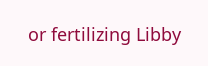or fertilizing Libby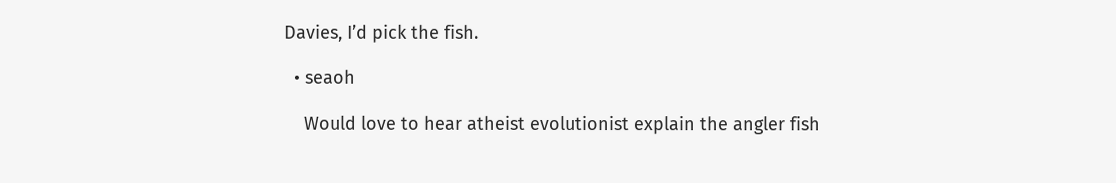Davies, I’d pick the fish.

  • seaoh

    Would love to hear atheist evolutionist explain the angler fish